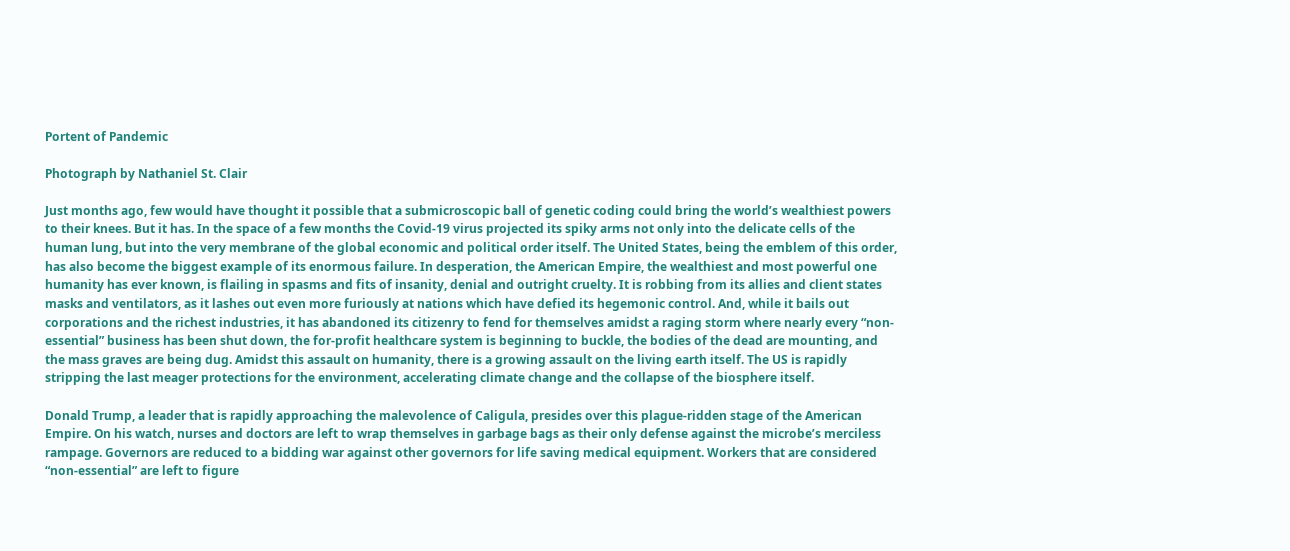Portent of Pandemic

Photograph by Nathaniel St. Clair

Just months ago, few would have thought it possible that a submicroscopic ball of genetic coding could bring the world’s wealthiest powers to their knees. But it has. In the space of a few months the Covid-19 virus projected its spiky arms not only into the delicate cells of the human lung, but into the very membrane of the global economic and political order itself. The United States, being the emblem of this order, has also become the biggest example of its enormous failure. In desperation, the American Empire, the wealthiest and most powerful one humanity has ever known, is flailing in spasms and fits of insanity, denial and outright cruelty. It is robbing from its allies and client states masks and ventilators, as it lashes out even more furiously at nations which have defied its hegemonic control. And, while it bails out corporations and the richest industries, it has abandoned its citizenry to fend for themselves amidst a raging storm where nearly every “non-essential” business has been shut down, the for-profit healthcare system is beginning to buckle, the bodies of the dead are mounting, and the mass graves are being dug. Amidst this assault on humanity, there is a growing assault on the living earth itself. The US is rapidly stripping the last meager protections for the environment, accelerating climate change and the collapse of the biosphere itself.

Donald Trump, a leader that is rapidly approaching the malevolence of Caligula, presides over this plague-ridden stage of the American Empire. On his watch, nurses and doctors are left to wrap themselves in garbage bags as their only defense against the microbe’s merciless rampage. Governors are reduced to a bidding war against other governors for life saving medical equipment. Workers that are considered “non-essential” are left to figure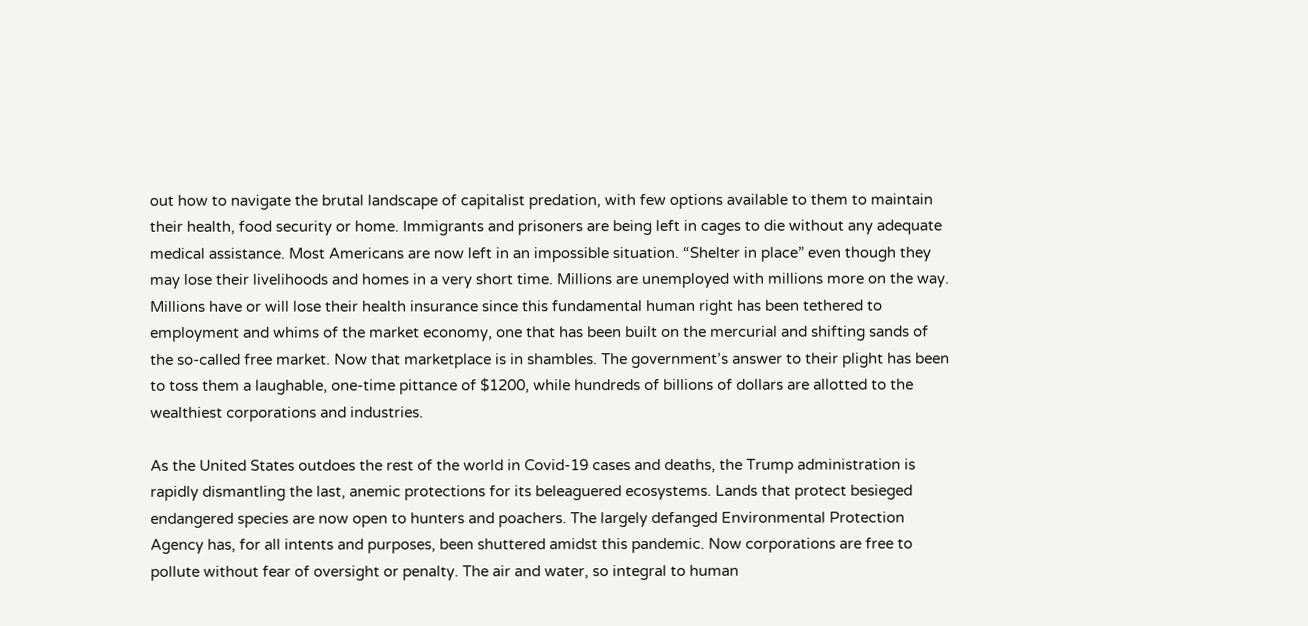out how to navigate the brutal landscape of capitalist predation, with few options available to them to maintain their health, food security or home. Immigrants and prisoners are being left in cages to die without any adequate medical assistance. Most Americans are now left in an impossible situation. “Shelter in place” even though they may lose their livelihoods and homes in a very short time. Millions are unemployed with millions more on the way. Millions have or will lose their health insurance since this fundamental human right has been tethered to employment and whims of the market economy, one that has been built on the mercurial and shifting sands of the so-called free market. Now that marketplace is in shambles. The government’s answer to their plight has been to toss them a laughable, one-time pittance of $1200, while hundreds of billions of dollars are allotted to the wealthiest corporations and industries.

As the United States outdoes the rest of the world in Covid-19 cases and deaths, the Trump administration is rapidly dismantling the last, anemic protections for its beleaguered ecosystems. Lands that protect besieged endangered species are now open to hunters and poachers. The largely defanged Environmental Protection Agency has, for all intents and purposes, been shuttered amidst this pandemic. Now corporations are free to pollute without fear of oversight or penalty. The air and water, so integral to human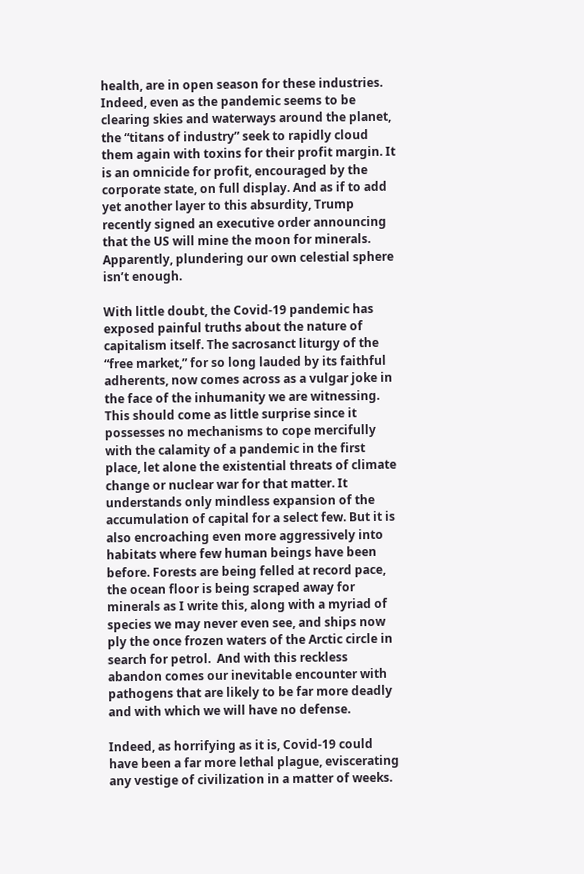health, are in open season for these industries. Indeed, even as the pandemic seems to be clearing skies and waterways around the planet, the “titans of industry” seek to rapidly cloud them again with toxins for their profit margin. It is an omnicide for profit, encouraged by the corporate state, on full display. And as if to add yet another layer to this absurdity, Trump recently signed an executive order announcing that the US will mine the moon for minerals. Apparently, plundering our own celestial sphere isn’t enough.

With little doubt, the Covid-19 pandemic has exposed painful truths about the nature of capitalism itself. The sacrosanct liturgy of the “free market,” for so long lauded by its faithful adherents, now comes across as a vulgar joke in the face of the inhumanity we are witnessing. This should come as little surprise since it possesses no mechanisms to cope mercifully with the calamity of a pandemic in the first place, let alone the existential threats of climate change or nuclear war for that matter. It understands only mindless expansion of the accumulation of capital for a select few. But it is also encroaching even more aggressively into habitats where few human beings have been before. Forests are being felled at record pace, the ocean floor is being scraped away for minerals as I write this, along with a myriad of species we may never even see, and ships now ply the once frozen waters of the Arctic circle in search for petrol.  And with this reckless abandon comes our inevitable encounter with pathogens that are likely to be far more deadly and with which we will have no defense.

Indeed, as horrifying as it is, Covid-19 could have been a far more lethal plague, eviscerating any vestige of civilization in a matter of weeks.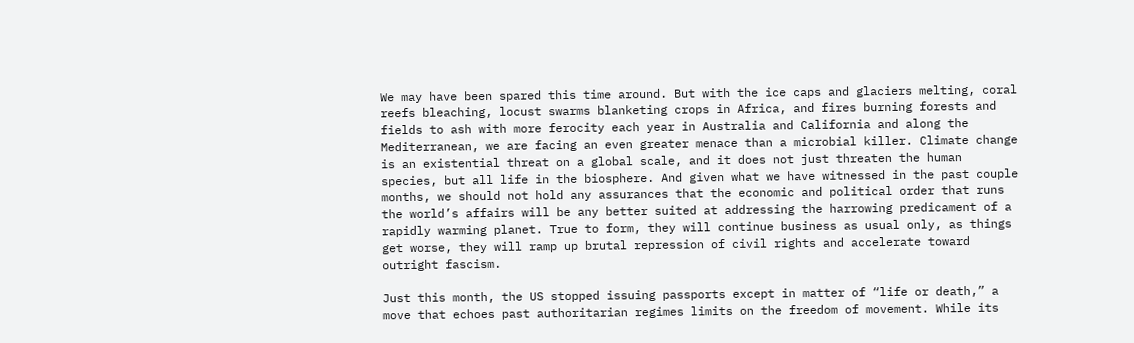We may have been spared this time around. But with the ice caps and glaciers melting, coral reefs bleaching, locust swarms blanketing crops in Africa, and fires burning forests and fields to ash with more ferocity each year in Australia and California and along the Mediterranean, we are facing an even greater menace than a microbial killer. Climate change is an existential threat on a global scale, and it does not just threaten the human species, but all life in the biosphere. And given what we have witnessed in the past couple months, we should not hold any assurances that the economic and political order that runs the world’s affairs will be any better suited at addressing the harrowing predicament of a rapidly warming planet. True to form, they will continue business as usual only, as things get worse, they will ramp up brutal repression of civil rights and accelerate toward outright fascism.

Just this month, the US stopped issuing passports except in matter of “life or death,” a move that echoes past authoritarian regimes limits on the freedom of movement. While its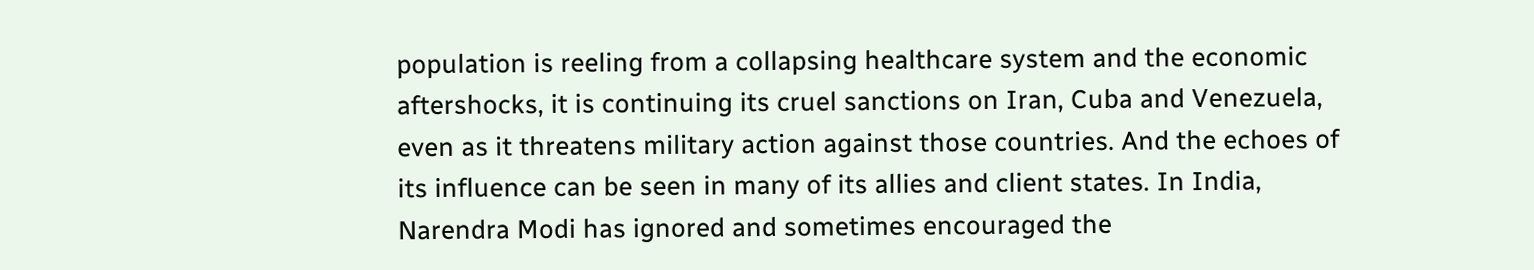population is reeling from a collapsing healthcare system and the economic aftershocks, it is continuing its cruel sanctions on Iran, Cuba and Venezuela, even as it threatens military action against those countries. And the echoes of its influence can be seen in many of its allies and client states. In India, Narendra Modi has ignored and sometimes encouraged the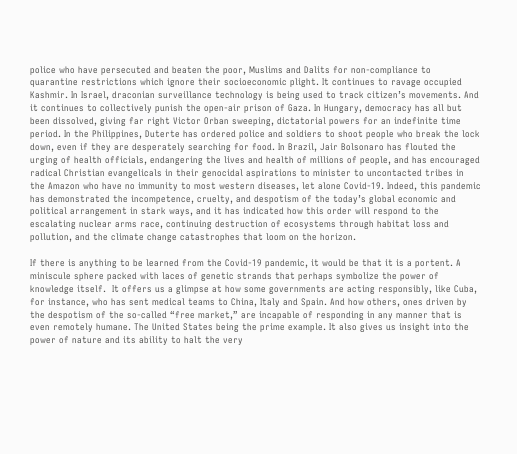police who have persecuted and beaten the poor, Muslims and Dalits for non-compliance to quarantine restrictions which ignore their socioeconomic plight. It continues to ravage occupied Kashmir. In Israel, draconian surveillance technology is being used to track citizen’s movements. And it continues to collectively punish the open-air prison of Gaza. In Hungary, democracy has all but been dissolved, giving far right Victor Orban sweeping, dictatorial powers for an indefinite time period. In the Philippines, Duterte has ordered police and soldiers to shoot people who break the lock down, even if they are desperately searching for food. In Brazil, Jair Bolsonaro has flouted the urging of health officials, endangering the lives and health of millions of people, and has encouraged radical Christian evangelicals in their genocidal aspirations to minister to uncontacted tribes in the Amazon who have no immunity to most western diseases, let alone Covid-19. Indeed, this pandemic has demonstrated the incompetence, cruelty, and despotism of the today’s global economic and political arrangement in stark ways, and it has indicated how this order will respond to the escalating nuclear arms race, continuing destruction of ecosystems through habitat loss and pollution, and the climate change catastrophes that loom on the horizon.

If there is anything to be learned from the Covid-19 pandemic, it would be that it is a portent. A miniscule sphere packed with laces of genetic strands that perhaps symbolize the power of knowledge itself.  It offers us a glimpse at how some governments are acting responsibly, like Cuba, for instance, who has sent medical teams to China, Italy and Spain. And how others, ones driven by the despotism of the so-called “free market,” are incapable of responding in any manner that is even remotely humane. The United States being the prime example. It also gives us insight into the power of nature and its ability to halt the very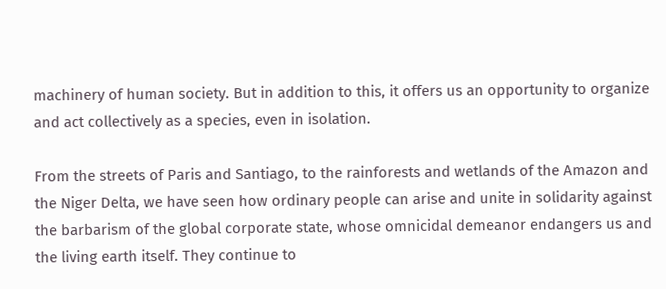machinery of human society. But in addition to this, it offers us an opportunity to organize and act collectively as a species, even in isolation.

From the streets of Paris and Santiago, to the rainforests and wetlands of the Amazon and the Niger Delta, we have seen how ordinary people can arise and unite in solidarity against the barbarism of the global corporate state, whose omnicidal demeanor endangers us and the living earth itself. They continue to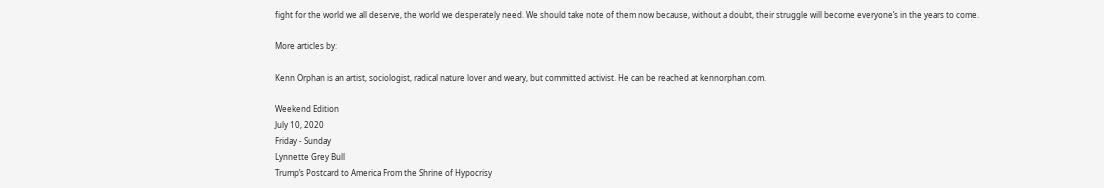fight for the world we all deserve, the world we desperately need. We should take note of them now because, without a doubt, their struggle will become everyone’s in the years to come.

More articles by:

Kenn Orphan is an artist, sociologist, radical nature lover and weary, but committed activist. He can be reached at kennorphan.com.

Weekend Edition
July 10, 2020
Friday - Sunday
Lynnette Grey Bull
Trump’s Postcard to America From the Shrine of Hypocrisy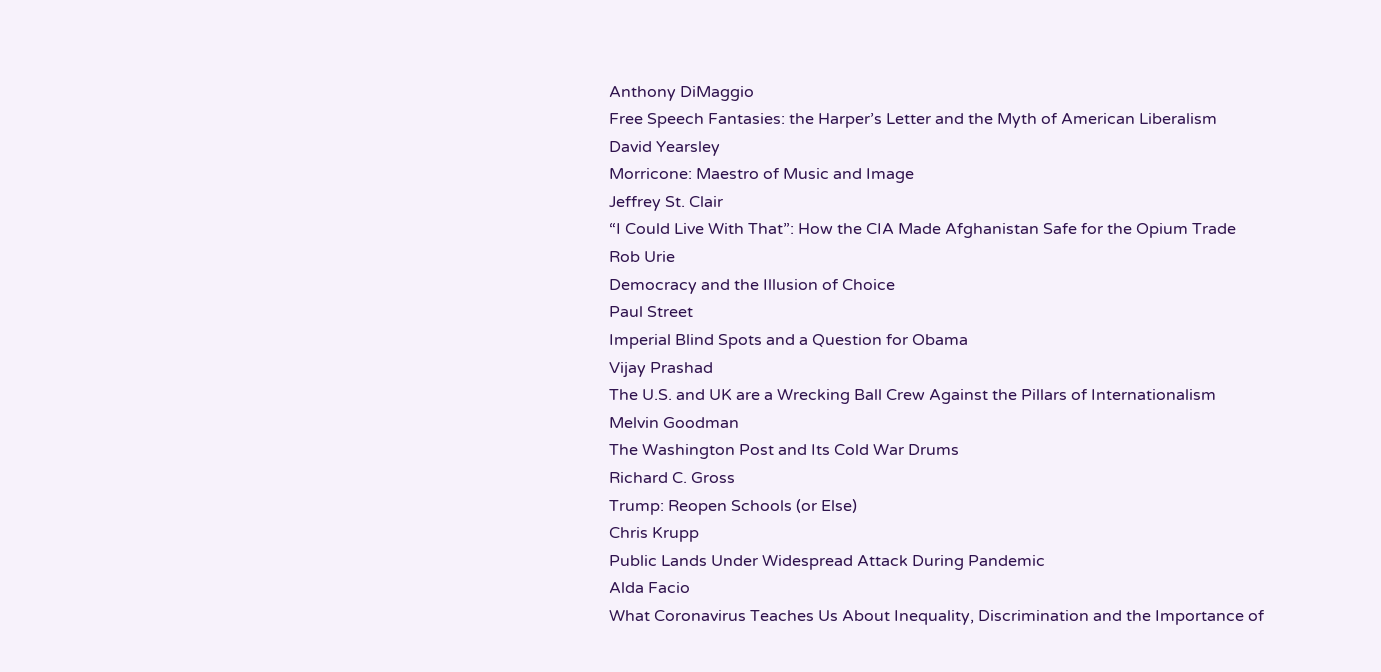Anthony DiMaggio
Free Speech Fantasies: the Harper’s Letter and the Myth of American Liberalism
David Yearsley
Morricone: Maestro of Music and Image
Jeffrey St. Clair
“I Could Live With That”: How the CIA Made Afghanistan Safe for the Opium Trade
Rob Urie
Democracy and the Illusion of Choice
Paul Street
Imperial Blind Spots and a Question for Obama
Vijay Prashad
The U.S. and UK are a Wrecking Ball Crew Against the Pillars of Internationalism
Melvin Goodman
The Washington Post and Its Cold War Drums
Richard C. Gross
Trump: Reopen Schools (or Else)
Chris Krupp
Public Lands Under Widespread Attack During Pandemic
Alda Facio
What Coronavirus Teaches Us About Inequality, Discrimination and the Importance of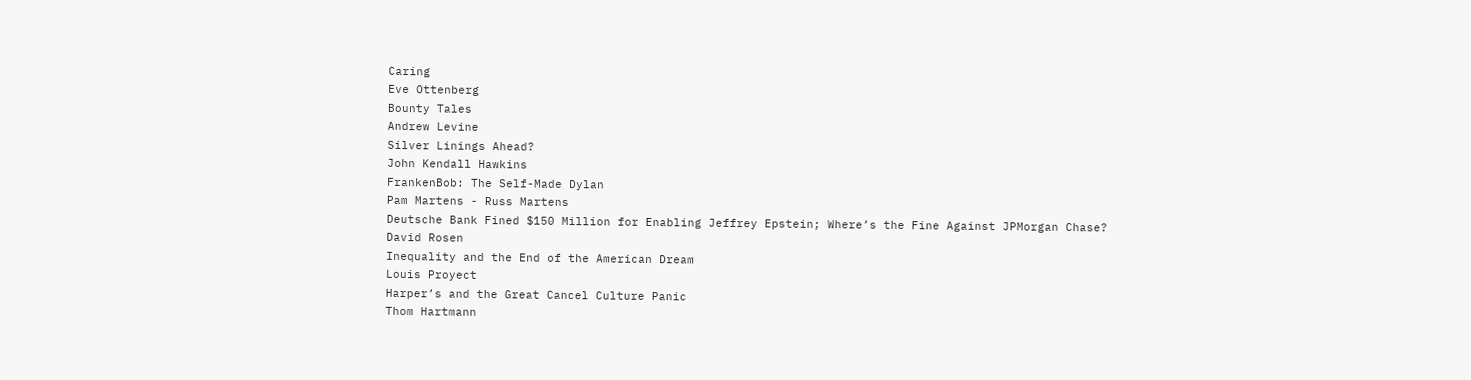Caring
Eve Ottenberg
Bounty Tales
Andrew Levine
Silver Linings Ahead?
John Kendall Hawkins
FrankenBob: The Self-Made Dylan
Pam Martens - Russ Martens
Deutsche Bank Fined $150 Million for Enabling Jeffrey Epstein; Where’s the Fine Against JPMorgan Chase?
David Rosen
Inequality and the End of the American Dream
Louis Proyect
Harper’s and the Great Cancel Culture Panic
Thom Hartmann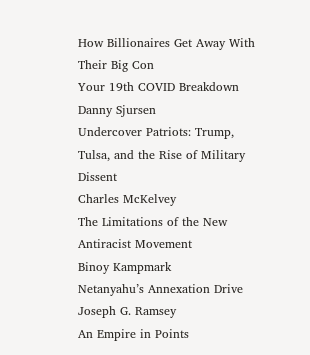How Billionaires Get Away With Their Big Con
Your 19th COVID Breakdown
Danny Sjursen
Undercover Patriots: Trump, Tulsa, and the Rise of Military Dissent
Charles McKelvey
The Limitations of the New Antiracist Movement
Binoy Kampmark
Netanyahu’s Annexation Drive
Joseph G. Ramsey
An Empire in Points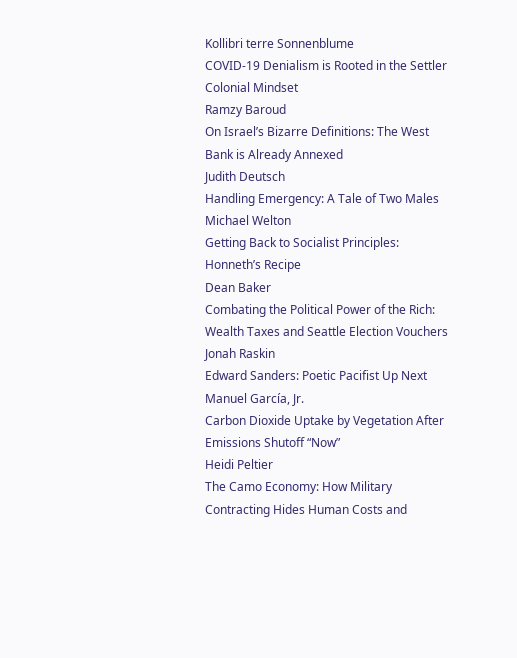Kollibri terre Sonnenblume
COVID-19 Denialism is Rooted in the Settler Colonial Mindset
Ramzy Baroud
On Israel’s Bizarre Definitions: The West Bank is Already Annexed
Judith Deutsch
Handling Emergency: A Tale of Two Males
Michael Welton
Getting Back to Socialist Principles: Honneth’s Recipe
Dean Baker
Combating the Political Power of the Rich: Wealth Taxes and Seattle Election Vouchers
Jonah Raskin
Edward Sanders: Poetic Pacifist Up Next
Manuel García, Jr.
Carbon Dioxide Uptake by Vegetation After Emissions Shutoff “Now”
Heidi Peltier
The Camo Economy: How Military Contracting Hides Human Costs and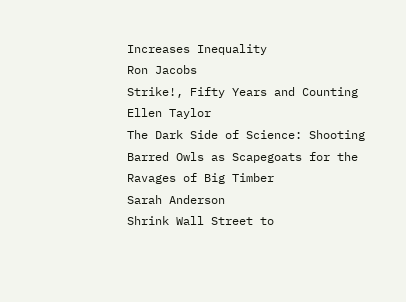Increases Inequality
Ron Jacobs
Strike!, Fifty Years and Counting
Ellen Taylor
The Dark Side of Science: Shooting Barred Owls as Scapegoats for the Ravages of Big Timber
Sarah Anderson
Shrink Wall Street to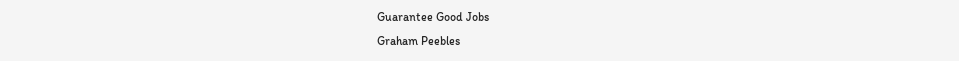Guarantee Good Jobs
Graham Peebles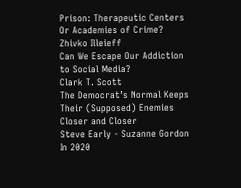Prison: Therapeutic Centers Or Academies of Crime?
Zhivko Illeieff
Can We Escape Our Addiction to Social Media?
Clark T. Scott
The Democrat’s Normal Keeps Their (Supposed) Enemies Closer and Closer
Steve Early - Suzanne Gordon
In 2020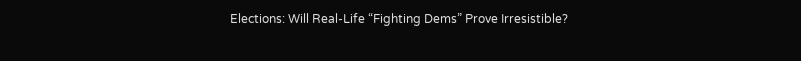Elections: Will Real-Life “Fighting Dems” Prove Irresistible?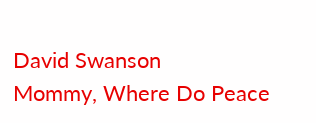David Swanson
Mommy, Where Do Peace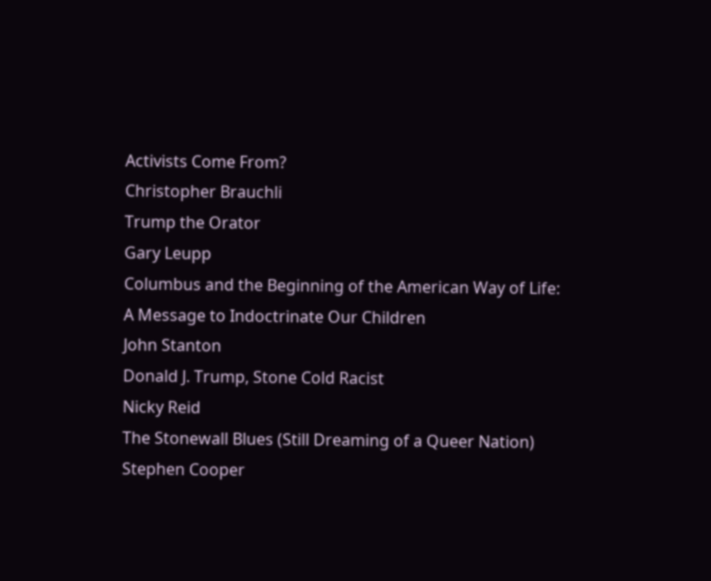Activists Come From?
Christopher Brauchli
Trump the Orator
Gary Leupp
Columbus and the Beginning of the American Way of Life: A Message to Indoctrinate Our Children
John Stanton
Donald J. Trump, Stone Cold Racist
Nicky Reid
The Stonewall Blues (Still Dreaming of a Queer Nation)
Stephen Cooper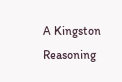A Kingston Reasoning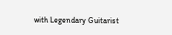with Legendary Guitarist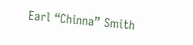Earl “Chinna” Smith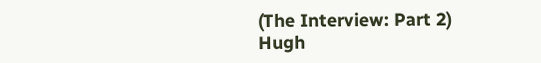(The Interview: Part 2)
Hugh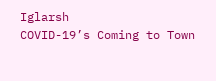Iglarsh
COVID-19’s Coming to Town